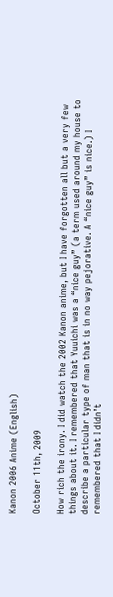Kanon 2006 Anime (English)

October 11th, 2009

How rich the irony. I did watch the 2002 Kanon anime, but I have forgotten all but a very few things about it. I remembered that Yuuichi was a “nice guy” (a term used around my house to describe a particular type of man that is in no way pejorative. A “nice guy” is nice.) I remembered that I didn’t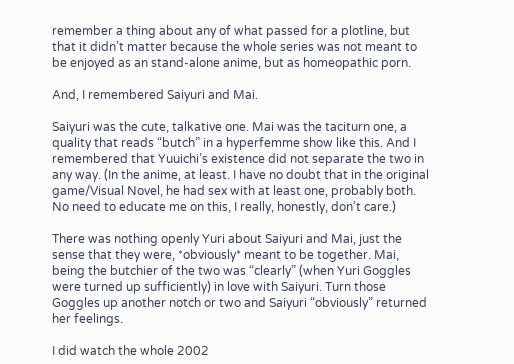remember a thing about any of what passed for a plotline, but that it didn’t matter because the whole series was not meant to be enjoyed as an stand-alone anime, but as homeopathic porn.

And, I remembered Saiyuri and Mai.

Saiyuri was the cute, talkative one. Mai was the taciturn one, a quality that reads “butch” in a hyperfemme show like this. And I remembered that Yuuichi’s existence did not separate the two in any way. (In the anime, at least. I have no doubt that in the original game/Visual Novel, he had sex with at least one, probably both. No need to educate me on this, I really, honestly, don’t care.)

There was nothing openly Yuri about Saiyuri and Mai, just the sense that they were, *obviously* meant to be together. Mai, being the butchier of the two was “clearly” (when Yuri Goggles were turned up sufficiently) in love with Saiyuri. Turn those Goggles up another notch or two and Saiyuri “obviously” returned her feelings.

I did watch the whole 2002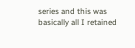series and this was basically all I retained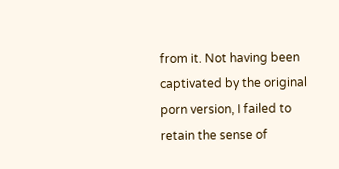from it. Not having been captivated by the original porn version, I failed to retain the sense of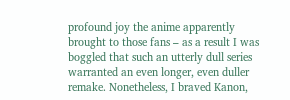profound joy the anime apparently brought to those fans – as a result I was boggled that such an utterly dull series warranted an even longer, even duller remake. Nonetheless, I braved Kanon,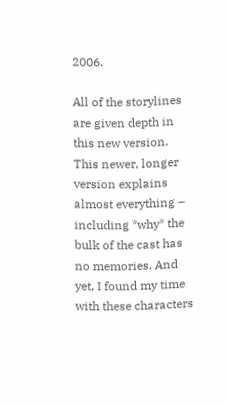2006.

All of the storylines are given depth in this new version. This newer, longer version explains almost everything – including *why* the bulk of the cast has no memories. And yet, I found my time with these characters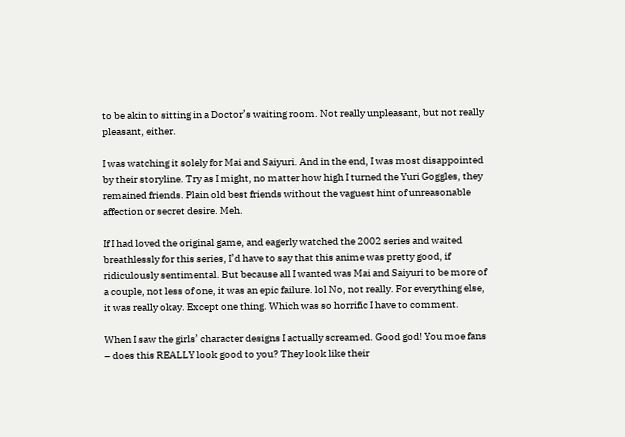to be akin to sitting in a Doctor’s waiting room. Not really unpleasant, but not really pleasant, either.

I was watching it solely for Mai and Saiyuri. And in the end, I was most disappointed by their storyline. Try as I might, no matter how high I turned the Yuri Goggles, they remained friends. Plain old best friends without the vaguest hint of unreasonable affection or secret desire. Meh.

If I had loved the original game, and eagerly watched the 2002 series and waited breathlessly for this series, I’d have to say that this anime was pretty good, if ridiculously sentimental. But because all I wanted was Mai and Saiyuri to be more of a couple, not less of one, it was an epic failure. lol No, not really. For everything else, it was really okay. Except one thing. Which was so horrific I have to comment.

When I saw the girls’ character designs I actually screamed. Good god! You moe fans – does this REALLY look good to you? They look like their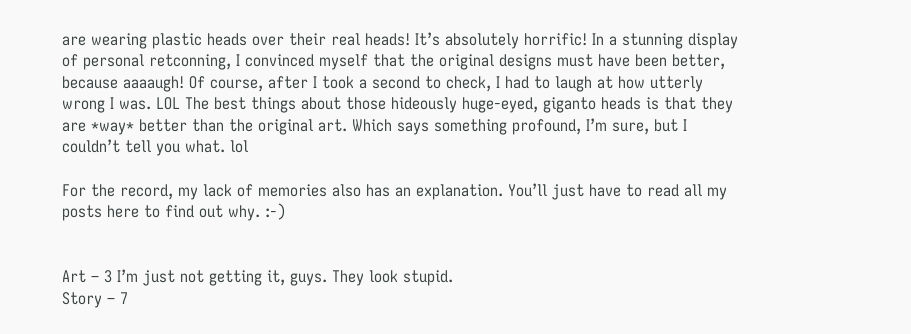are wearing plastic heads over their real heads! It’s absolutely horrific! In a stunning display of personal retconning, I convinced myself that the original designs must have been better, because aaaaugh! Of course, after I took a second to check, I had to laugh at how utterly wrong I was. LOL The best things about those hideously huge-eyed, giganto heads is that they are *way* better than the original art. Which says something profound, I’m sure, but I couldn’t tell you what. lol

For the record, my lack of memories also has an explanation. You’ll just have to read all my posts here to find out why. :-)


Art – 3 I’m just not getting it, guys. They look stupid.
Story – 7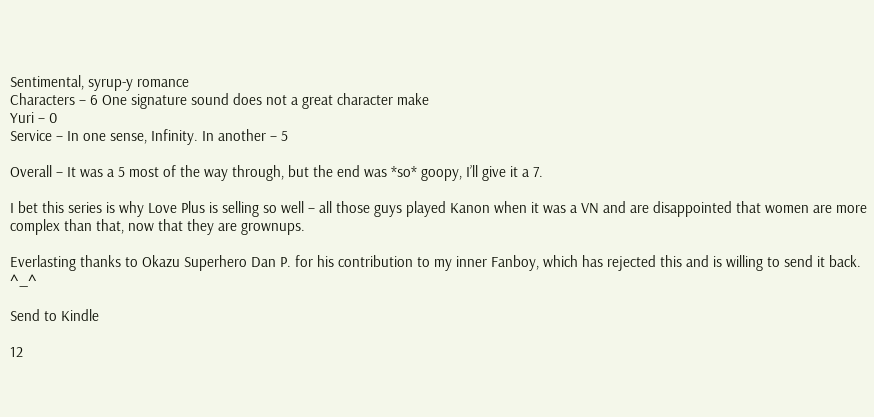Sentimental, syrup-y romance
Characters – 6 One signature sound does not a great character make
Yuri – 0
Service – In one sense, Infinity. In another – 5

Overall – It was a 5 most of the way through, but the end was *so* goopy, I’ll give it a 7.

I bet this series is why Love Plus is selling so well – all those guys played Kanon when it was a VN and are disappointed that women are more complex than that, now that they are grownups.

Everlasting thanks to Okazu Superhero Dan P. for his contribution to my inner Fanboy, which has rejected this and is willing to send it back. ^_^

Send to Kindle

12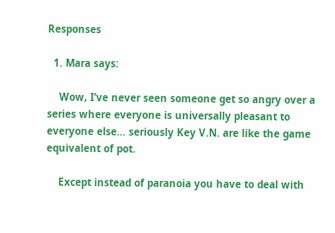Responses

  1. Mara says:

    Wow, I’ve never seen someone get so angry over a series where everyone is universally pleasant to everyone else… seriously Key V.N. are like the game equivalent of pot.

    Except instead of paranoia you have to deal with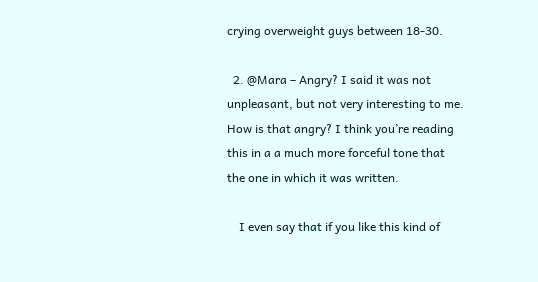crying overweight guys between 18-30.

  2. @Mara – Angry? I said it was not unpleasant, but not very interesting to me. How is that angry? I think you’re reading this in a a much more forceful tone that the one in which it was written.

    I even say that if you like this kind of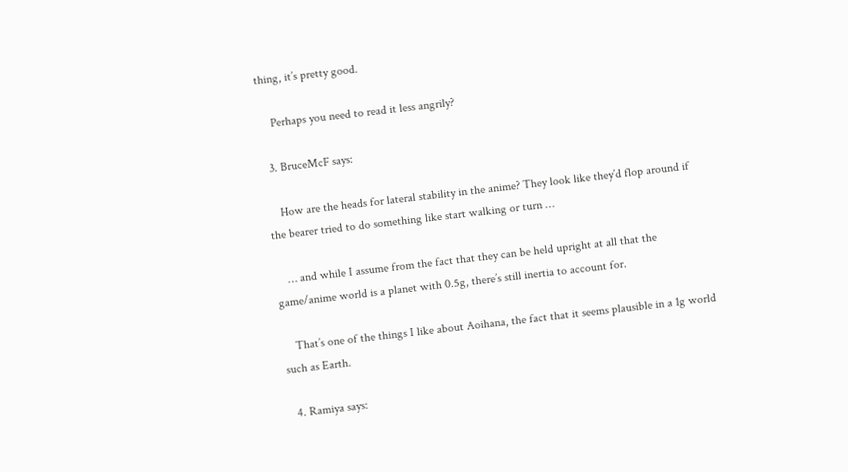thing, it’s pretty good.

    Perhaps you need to read it less angrily?

  3. BruceMcF says:

    How are the heads for lateral stability in the anime? They look like they’d flop around if the bearer tried to do something like start walking or turn …

    … and while I assume from the fact that they can be held upright at all that the game/anime world is a planet with 0.5g, there’s still inertia to account for.

    That’s one of the things I like about Aoihana, the fact that it seems plausible in a 1g world such as Earth.

  4. Ramiya says: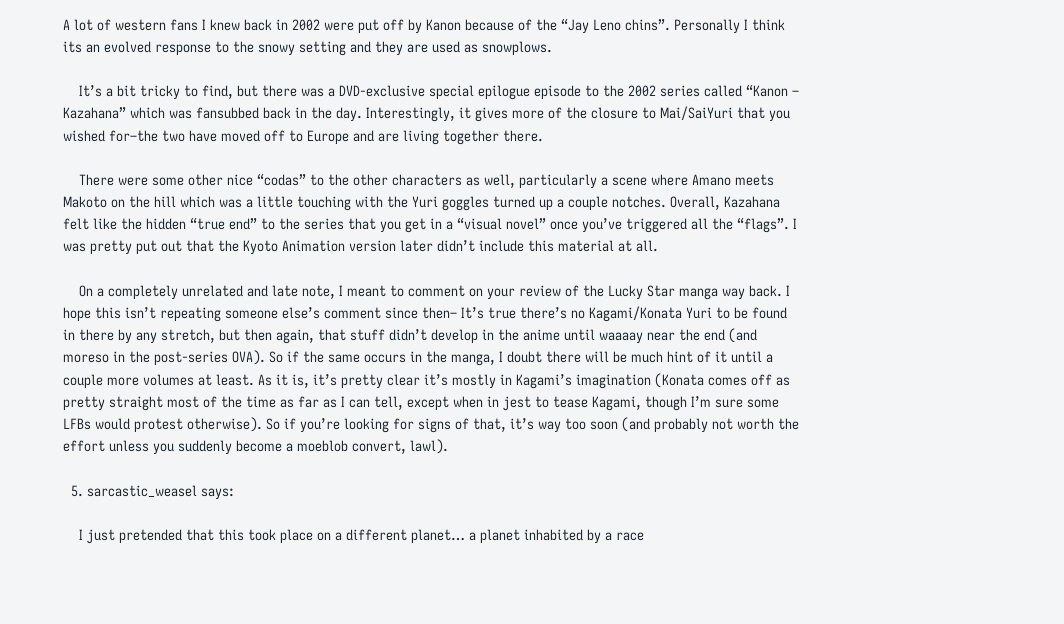A lot of western fans I knew back in 2002 were put off by Kanon because of the “Jay Leno chins”. Personally I think its an evolved response to the snowy setting and they are used as snowplows.

    It’s a bit tricky to find, but there was a DVD-exclusive special epilogue episode to the 2002 series called “Kanon – Kazahana” which was fansubbed back in the day. Interestingly, it gives more of the closure to Mai/SaiYuri that you wished for–the two have moved off to Europe and are living together there.

    There were some other nice “codas” to the other characters as well, particularly a scene where Amano meets Makoto on the hill which was a little touching with the Yuri goggles turned up a couple notches. Overall, Kazahana felt like the hidden “true end” to the series that you get in a “visual novel” once you’ve triggered all the “flags”. I was pretty put out that the Kyoto Animation version later didn’t include this material at all.

    On a completely unrelated and late note, I meant to comment on your review of the Lucky Star manga way back. I hope this isn’t repeating someone else’s comment since then– It’s true there’s no Kagami/Konata Yuri to be found in there by any stretch, but then again, that stuff didn’t develop in the anime until waaaay near the end (and moreso in the post-series OVA). So if the same occurs in the manga, I doubt there will be much hint of it until a couple more volumes at least. As it is, it’s pretty clear it’s mostly in Kagami’s imagination (Konata comes off as pretty straight most of the time as far as I can tell, except when in jest to tease Kagami, though I’m sure some LFBs would protest otherwise). So if you’re looking for signs of that, it’s way too soon (and probably not worth the effort unless you suddenly become a moeblob convert, lawl).

  5. sarcastic_weasel says:

    I just pretended that this took place on a different planet… a planet inhabited by a race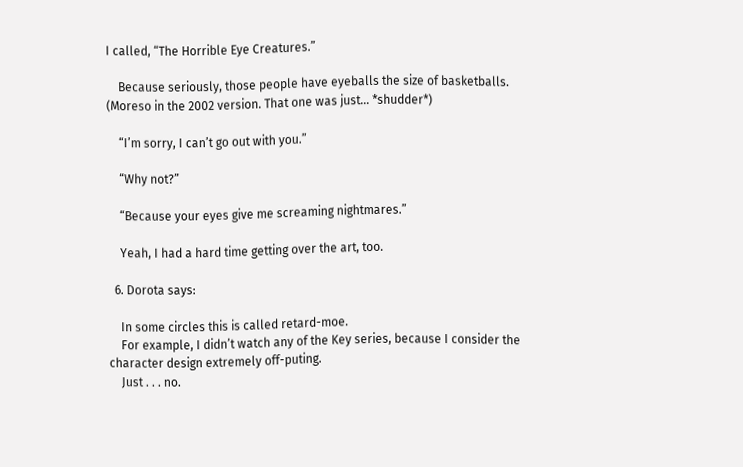I called, “The Horrible Eye Creatures.”

    Because seriously, those people have eyeballs the size of basketballs. (Moreso in the 2002 version. That one was just… *shudder*)

    “I’m sorry, I can’t go out with you.”

    “Why not?”

    “Because your eyes give me screaming nightmares.”

    Yeah, I had a hard time getting over the art, too.

  6. Dorota says:

    In some circles this is called retard-moe.
    For example, I didn’t watch any of the Key series, because I consider the character design extremely off-puting.
    Just . . . no.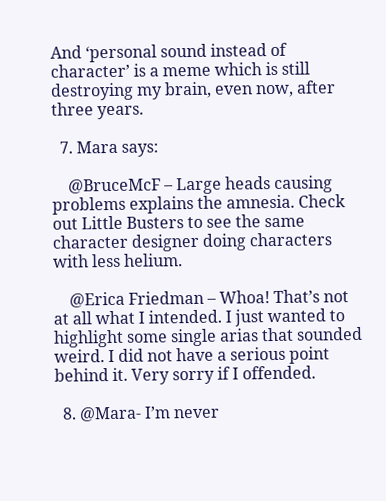And ‘personal sound instead of character’ is a meme which is still destroying my brain, even now, after three years.

  7. Mara says:

    @BruceMcF – Large heads causing problems explains the amnesia. Check out Little Busters to see the same character designer doing characters with less helium.

    @Erica Friedman – Whoa! That’s not at all what I intended. I just wanted to highlight some single arias that sounded weird. I did not have a serious point behind it. Very sorry if I offended.

  8. @Mara- I’m never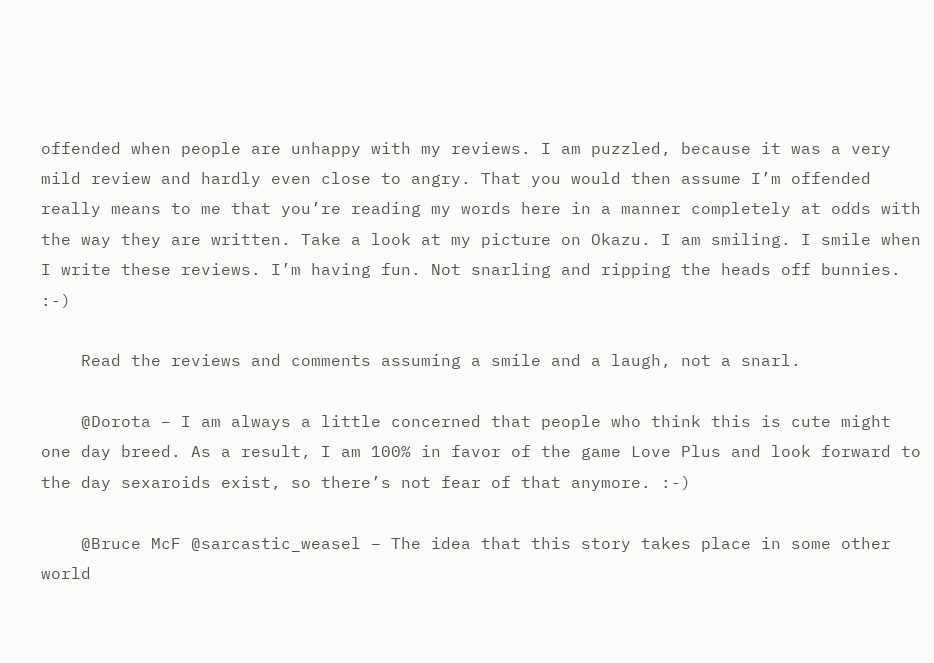offended when people are unhappy with my reviews. I am puzzled, because it was a very mild review and hardly even close to angry. That you would then assume I’m offended really means to me that you’re reading my words here in a manner completely at odds with the way they are written. Take a look at my picture on Okazu. I am smiling. I smile when I write these reviews. I’m having fun. Not snarling and ripping the heads off bunnies. :-)

    Read the reviews and comments assuming a smile and a laugh, not a snarl.

    @Dorota – I am always a little concerned that people who think this is cute might one day breed. As a result, I am 100% in favor of the game Love Plus and look forward to the day sexaroids exist, so there’s not fear of that anymore. :-)

    @Bruce McF @sarcastic_weasel – The idea that this story takes place in some other world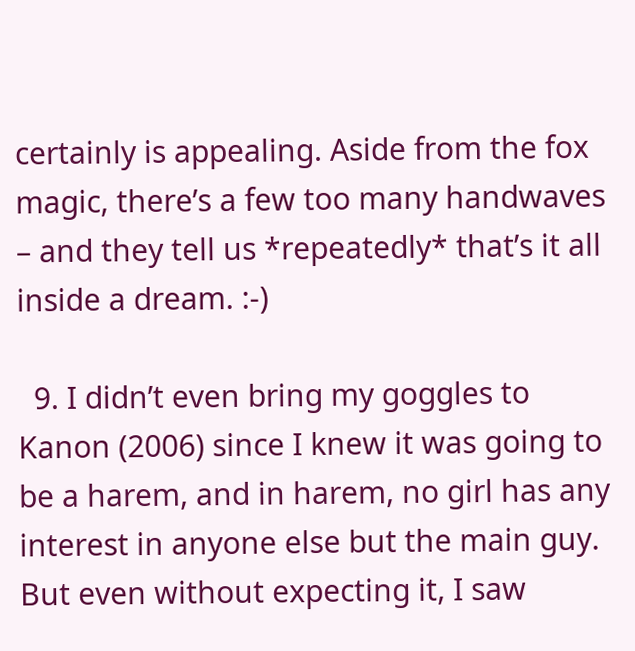certainly is appealing. Aside from the fox magic, there’s a few too many handwaves – and they tell us *repeatedly* that’s it all inside a dream. :-)

  9. I didn’t even bring my goggles to Kanon (2006) since I knew it was going to be a harem, and in harem, no girl has any interest in anyone else but the main guy. But even without expecting it, I saw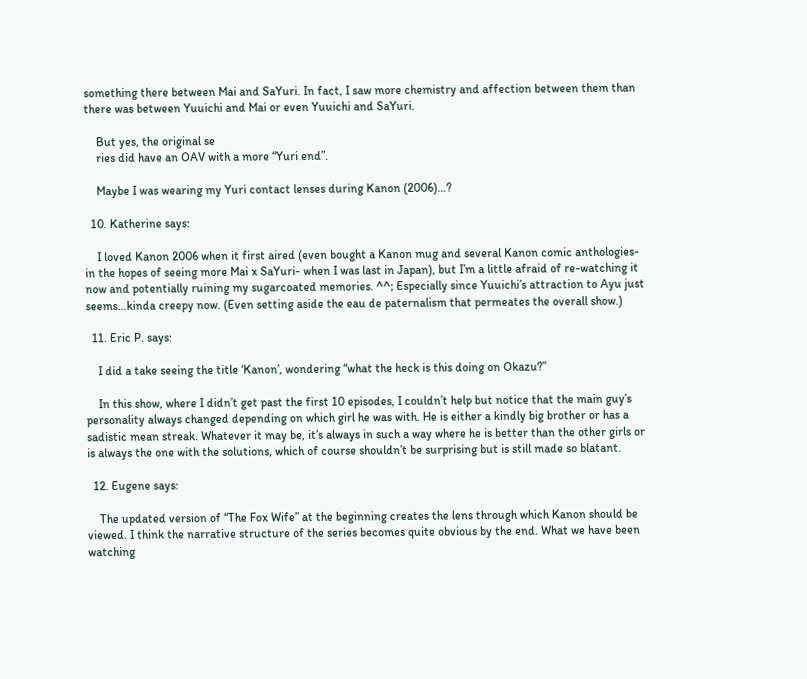something there between Mai and SaYuri. In fact, I saw more chemistry and affection between them than there was between Yuuichi and Mai or even Yuuichi and SaYuri.

    But yes, the original se
    ries did have an OAV with a more “Yuri end”.

    Maybe I was wearing my Yuri contact lenses during Kanon (2006)…?

  10. Katherine says:

    I loved Kanon 2006 when it first aired (even bought a Kanon mug and several Kanon comic anthologies- in the hopes of seeing more Mai x SaYuri- when I was last in Japan), but I’m a little afraid of re-watching it now and potentially ruining my sugarcoated memories. ^^; Especially since Yuuichi’s attraction to Ayu just seems…kinda creepy now. (Even setting aside the eau de paternalism that permeates the overall show.)

  11. Eric P. says:

    I did a take seeing the title ‘Kanon’, wondering “what the heck is this doing on Okazu?”

    In this show, where I didn’t get past the first 10 episodes, I couldn’t help but notice that the main guy’s personality always changed depending on which girl he was with. He is either a kindly big brother or has a sadistic mean streak. Whatever it may be, it’s always in such a way where he is better than the other girls or is always the one with the solutions, which of course shouldn’t be surprising but is still made so blatant.

  12. Eugene says:

    The updated version of “The Fox Wife” at the beginning creates the lens through which Kanon should be viewed. I think the narrative structure of the series becomes quite obvious by the end. What we have been watching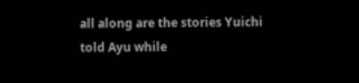all along are the stories Yuichi told Ayu while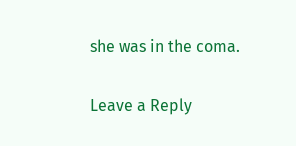she was in the coma.

Leave a Reply